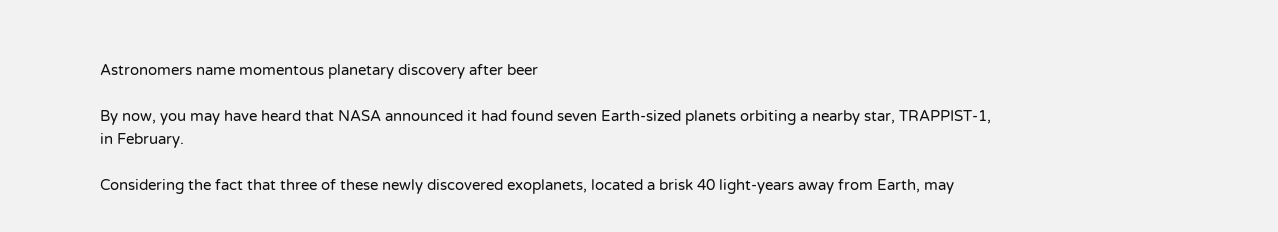Astronomers name momentous planetary discovery after beer

By now, you may have heard that NASA announced it had found seven Earth-sized planets orbiting a nearby star, TRAPPIST-1, in February.

Considering the fact that three of these newly discovered exoplanets, located a brisk 40 light-years away from Earth, may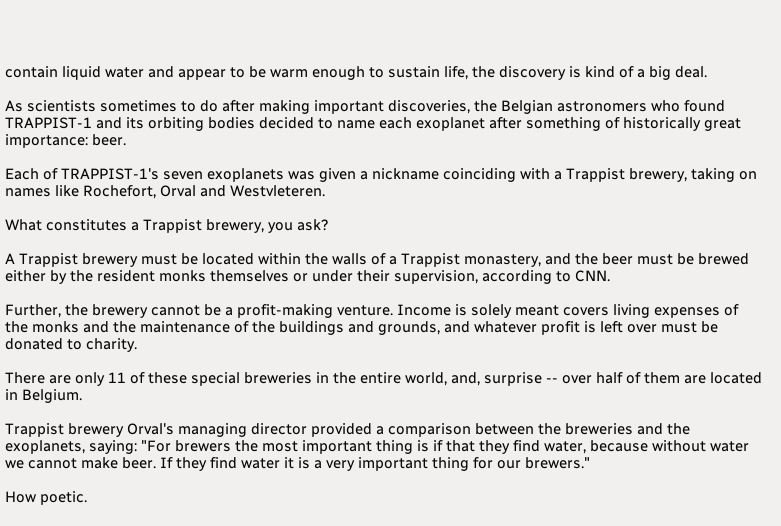contain liquid water and appear to be warm enough to sustain life, the discovery is kind of a big deal.

As scientists sometimes to do after making important discoveries, the Belgian astronomers who found TRAPPIST-1 and its orbiting bodies decided to name each exoplanet after something of historically great importance: beer.

Each of TRAPPIST-1's seven exoplanets was given a nickname coinciding with a Trappist brewery, taking on names like Rochefort, Orval and Westvleteren.

What constitutes a Trappist brewery, you ask?

A Trappist brewery must be located within the walls of a Trappist monastery, and the beer must be brewed either by the resident monks themselves or under their supervision, according to CNN.

Further, the brewery cannot be a profit-making venture. Income is solely meant covers living expenses of the monks and the maintenance of the buildings and grounds, and whatever profit is left over must be donated to charity.

There are only 11 of these special breweries in the entire world, and, surprise -- over half of them are located in Belgium.

Trappist brewery Orval's managing director provided a comparison between the breweries and the exoplanets, saying: "For brewers the most important thing is if that they find water, because without water we cannot make beer. If they find water it is a very important thing for our brewers."

How poetic.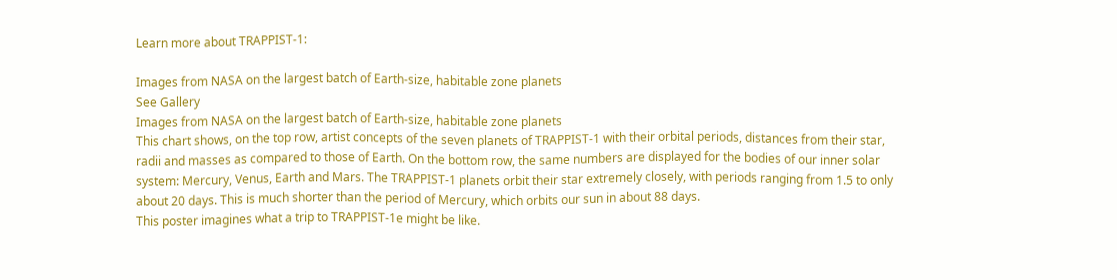Learn more about TRAPPIST-1:

Images from NASA on the largest batch of Earth-size, habitable zone planets
See Gallery
Images from NASA on the largest batch of Earth-size, habitable zone planets
This chart shows, on the top row, artist concepts of the seven planets of TRAPPIST-1 with their orbital periods, distances from their star, radii and masses as compared to those of Earth. On the bottom row, the same numbers are displayed for the bodies of our inner solar system: Mercury, Venus, Earth and Mars. The TRAPPIST-1 planets orbit their star extremely closely, with periods ranging from 1.5 to only about 20 days. This is much shorter than the period of Mercury, which orbits our sun in about 88 days.
This poster imagines what a trip to TRAPPIST-1e might be like.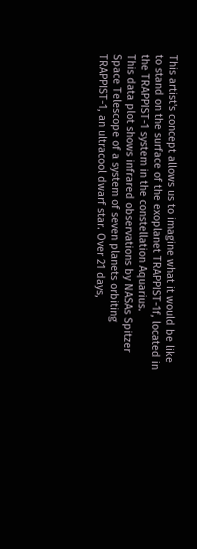This artist's concept allows us to imagine what it would be like to stand on the surface of the exoplanet TRAPPIST-1f, located in the TRAPPIST-1 system in the constellation Aquarius.
This data plot shows infrared observations by NASAs Spitzer Space Telescope of a system of seven planets orbiting TRAPPIST-1, an ultracool dwarf star. Over 21 days,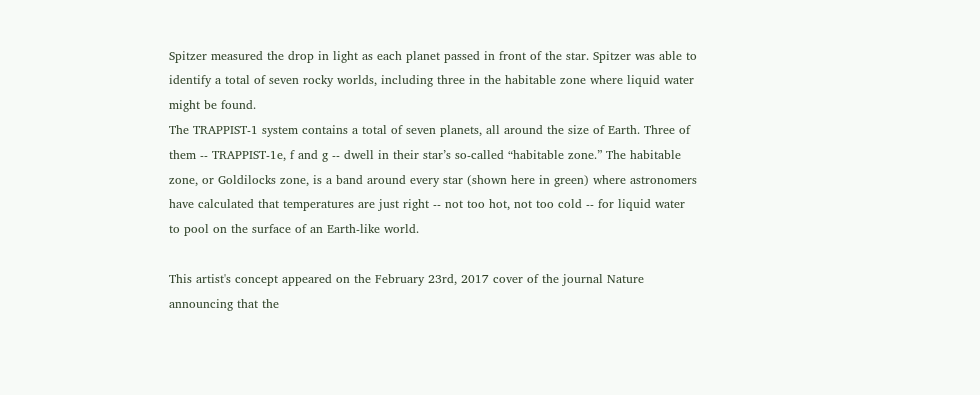Spitzer measured the drop in light as each planet passed in front of the star. Spitzer was able to identify a total of seven rocky worlds, including three in the habitable zone where liquid water might be found.
The TRAPPIST-1 system contains a total of seven planets, all around the size of Earth. Three of them -- TRAPPIST-1e, f and g -- dwell in their star’s so-called “habitable zone.” The habitable zone, or Goldilocks zone, is a band around every star (shown here in green) where astronomers have calculated that temperatures are just right -- not too hot, not too cold -- for liquid water to pool on the surface of an Earth-like world.

This artist's concept appeared on the February 23rd, 2017 cover of the journal Nature announcing that the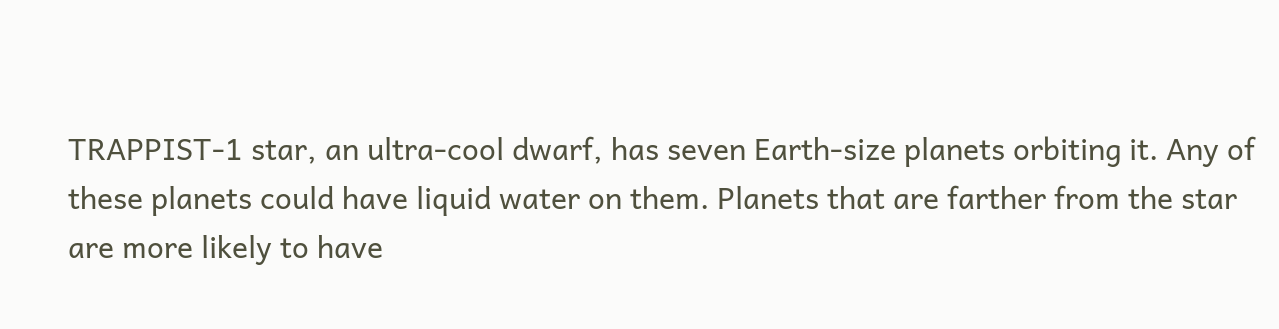TRAPPIST-1 star, an ultra-cool dwarf, has seven Earth-size planets orbiting it. Any of these planets could have liquid water on them. Planets that are farther from the star are more likely to have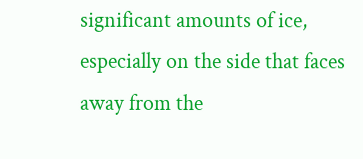significant amounts of ice, especially on the side that faces away from the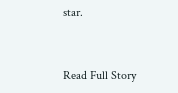star.


Read Full Story